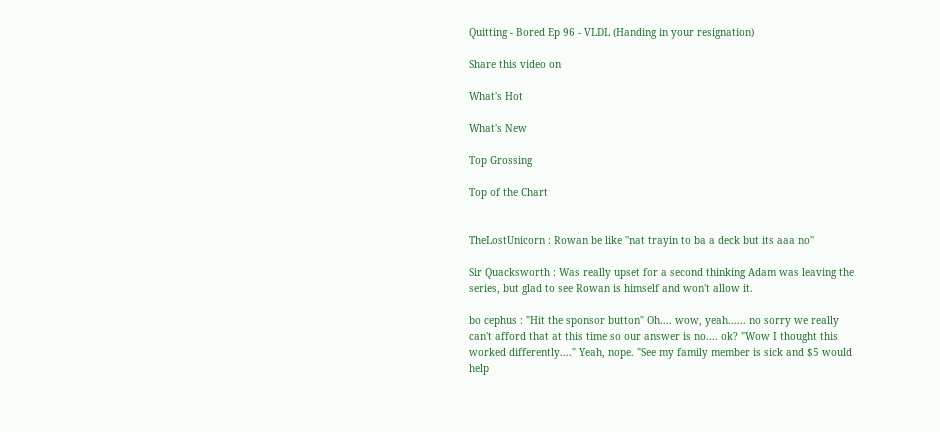Quitting - Bored Ep 96 - VLDL (Handing in your resignation)

Share this video on

What's Hot

What's New

Top Grossing

Top of the Chart


TheLostUnicorn : Rowan be like ''nat trayin to ba a deck but its aaa no''

Sir Quacksworth : Was really upset for a second thinking Adam was leaving the series, but glad to see Rowan is himself and won't allow it.

bo cephus : "Hit the sponsor button" Oh.... wow, yeah...... no sorry we really can't afford that at this time so our answer is no.... ok? "Wow I thought this worked differently...." Yeah, nope. "See my family member is sick and $5 would help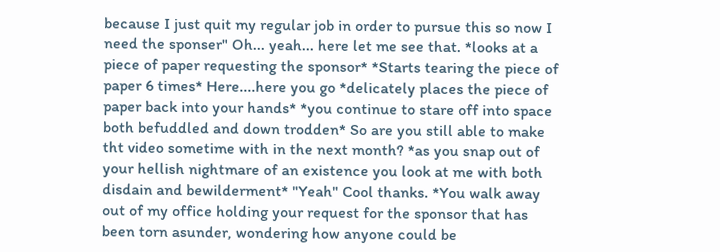because I just quit my regular job in order to pursue this so now I need the sponser" Oh... yeah... here let me see that. *looks at a piece of paper requesting the sponsor* *Starts tearing the piece of paper 6 times* Here....here you go *delicately places the piece of paper back into your hands* *you continue to stare off into space both befuddled and down trodden* So are you still able to make tht video sometime with in the next month? *as you snap out of your hellish nightmare of an existence you look at me with both disdain and bewilderment* "Yeah" Cool thanks. *You walk away out of my office holding your request for the sponsor that has been torn asunder, wondering how anyone could be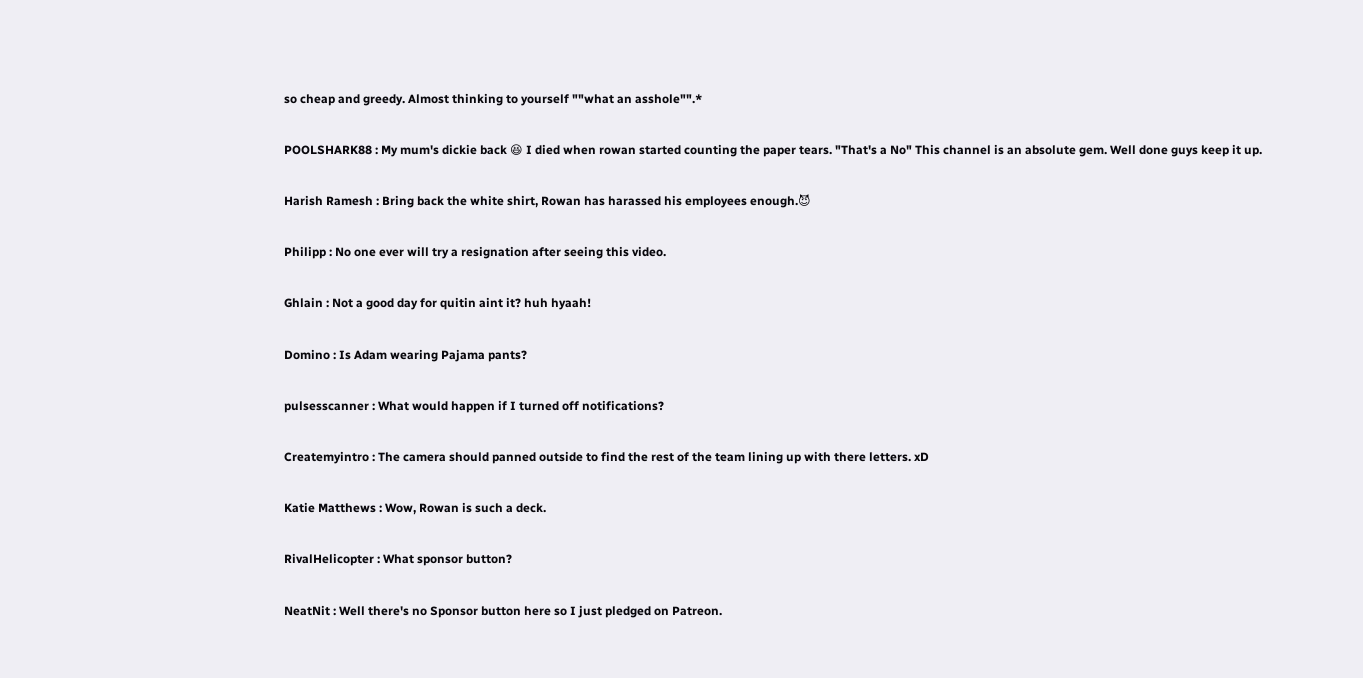so cheap and greedy. Almost thinking to yourself ""what an asshole"".*

POOLSHARK88 : My mum's dickie back 😆 I died when rowan started counting the paper tears. "That's a No" This channel is an absolute gem. Well done guys keep it up.

Harish Ramesh : Bring back the white shirt, Rowan has harassed his employees enough.😈

Philipp : No one ever will try a resignation after seeing this video.

Ghlain : Not a good day for quitin aint it? huh hyaah!

Domino : Is Adam wearing Pajama pants?

pulsesscanner : What would happen if I turned off notifications?

Createmyintro : The camera should panned outside to find the rest of the team lining up with there letters. xD

Katie Matthews : Wow, Rowan is such a deck.

RivalHelicopter : What sponsor button?

NeatNit : Well there's no Sponsor button here so I just pledged on Patreon.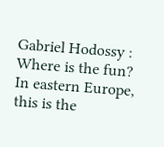Gabriel Hodossy : Where is the fun? In eastern Europe, this is the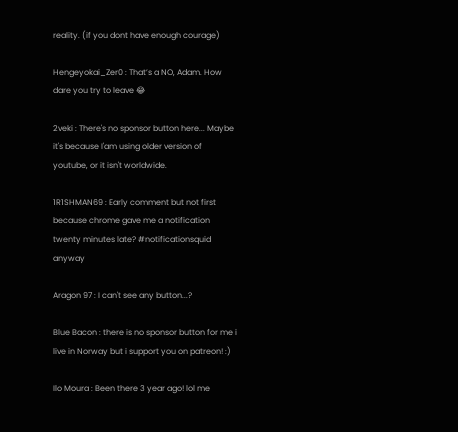reality. (if you dont have enough courage)

Hengeyokai_Zer0 : That’s a NO, Adam. How dare you try to leave 😂

2veki : There's no sponsor button here... Maybe it's because I'am using older version of youtube, or it isn't worldwide.

1R1SHMAN69 : Early comment but not first because chrome gave me a notification twenty minutes late? #notificationsquid anyway

Aragon 97 : I can't see any button...?

Blue Bacon : there is no sponsor button for me i live in Norway but i support you on patreon! :)

Ilo Moura : Been there 3 year ago! lol me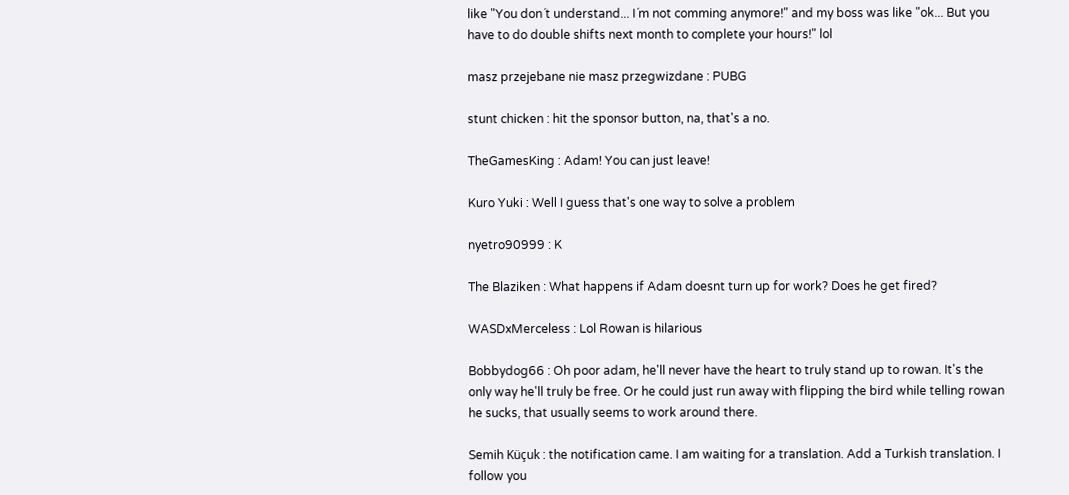like "You don´t understand... I´m not comming anymore!" and my boss was like "ok... But you have to do double shifts next month to complete your hours!" lol

masz przejebane nie masz przegwizdane : PUBG

stunt chicken : hit the sponsor button, na, that's a no.

TheGamesKing : Adam! You can just leave!

Kuro Yuki : Well I guess that's one way to solve a problem

nyetro90999 : K

The Blaziken : What happens if Adam doesnt turn up for work? Does he get fired?

WASDxMerceless : Lol Rowan is hilarious

Bobbydog66 : Oh poor adam, he'll never have the heart to truly stand up to rowan. It's the only way he'll truly be free. Or he could just run away with flipping the bird while telling rowan he sucks, that usually seems to work around there.

Semih Küçuk : the notification came. I am waiting for a translation. Add a Turkish translation. I follow you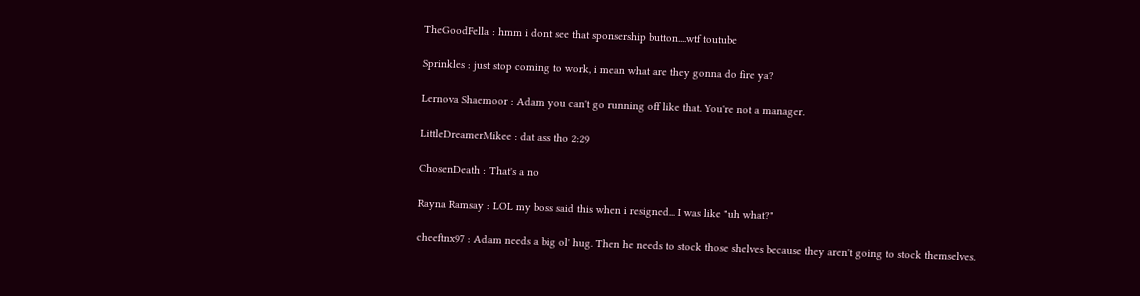TheGoodFella : hmm i dont see that sponsership button....wtf toutube

Sprinkles : just stop coming to work, i mean what are they gonna do fire ya?

Lernova Shaemoor : Adam you can't go running off like that. You're not a manager.

LittleDreamerMikee : dat ass tho 2:29

ChosenDeath : That's a no

Rayna Ramsay : LOL my boss said this when i resigned... I was like "uh what?"

cheeftnx97 : Adam needs a big ol' hug. Then he needs to stock those shelves because they aren't going to stock themselves.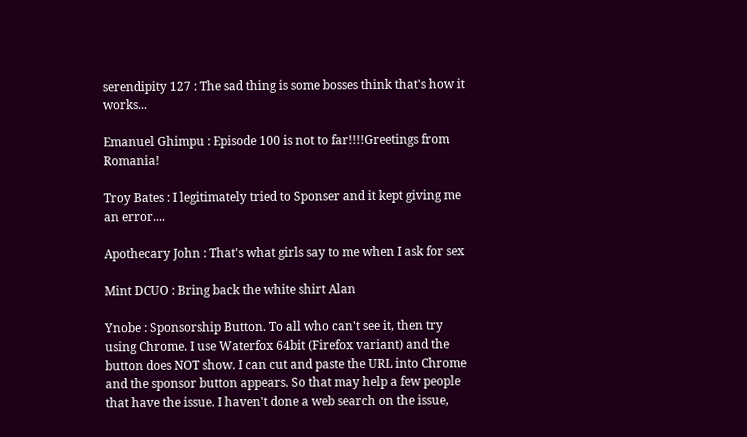serendipity 127 : The sad thing is some bosses think that's how it works...

Emanuel Ghimpu : Episode 100 is not to far!!!!Greetings from Romania!

Troy Bates : I legitimately tried to Sponser and it kept giving me an error....

Apothecary John : That's what girls say to me when I ask for sex

Mint DCUO : Bring back the white shirt Alan

Ynobe : Sponsorship Button. To all who can't see it, then try using Chrome. I use Waterfox 64bit (Firefox variant) and the button does NOT show. I can cut and paste the URL into Chrome and the sponsor button appears. So that may help a few people that have the issue. I haven't done a web search on the issue,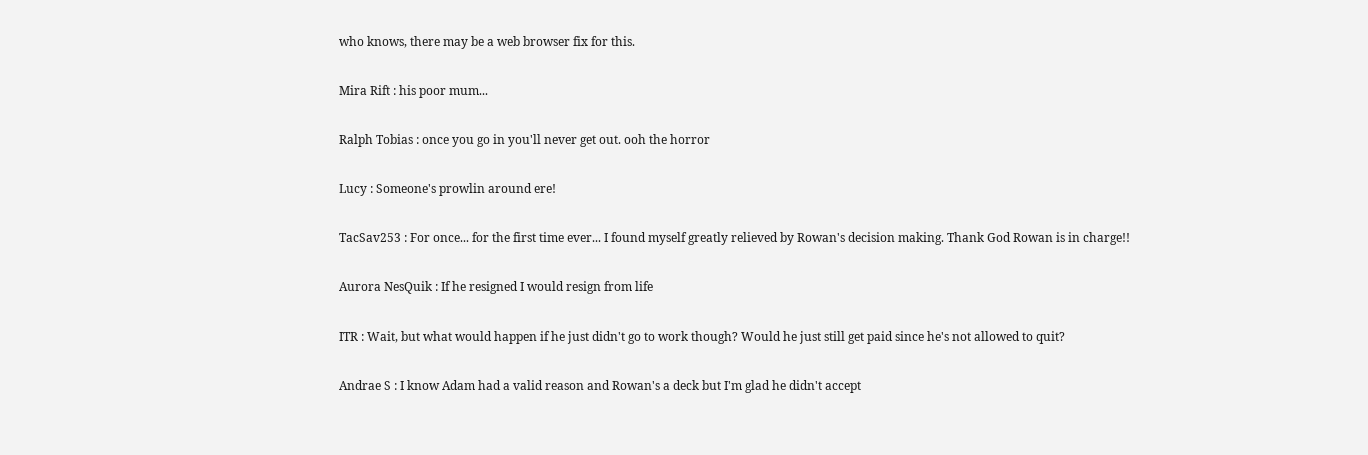who knows, there may be a web browser fix for this.

Mira Rift : his poor mum...

Ralph Tobias : once you go in you'll never get out. ooh the horror

Lucy : Someone's prowlin around ere!

TacSav253 : For once... for the first time ever... I found myself greatly relieved by Rowan's decision making. Thank God Rowan is in charge!!

Aurora NesQuik : If he resigned I would resign from life

ITR : Wait, but what would happen if he just didn't go to work though? Would he just still get paid since he's not allowed to quit?

Andrae S : I know Adam had a valid reason and Rowan's a deck but I'm glad he didn't accept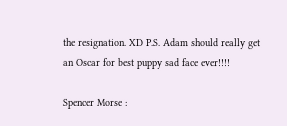the resignation. XD P.S. Adam should really get an Oscar for best puppy sad face ever!!!!

Spencer Morse :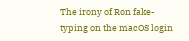The irony of Ron fake-typing on the macOS login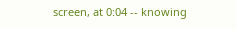screen, at 0:04 -- knowing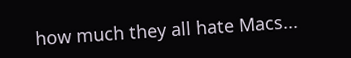how much they all hate Macs...